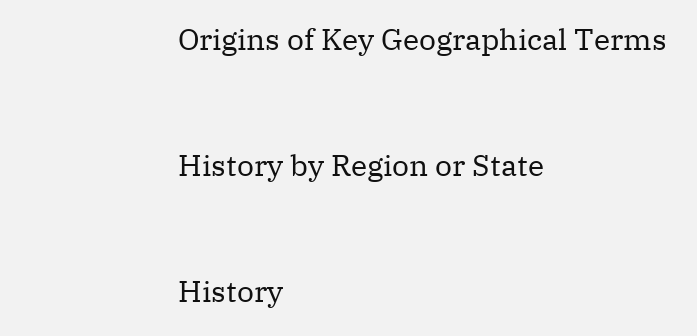Origins of Key Geographical Terms


History by Region or State


History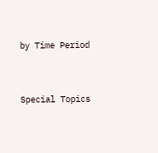by Time Period


Special Topics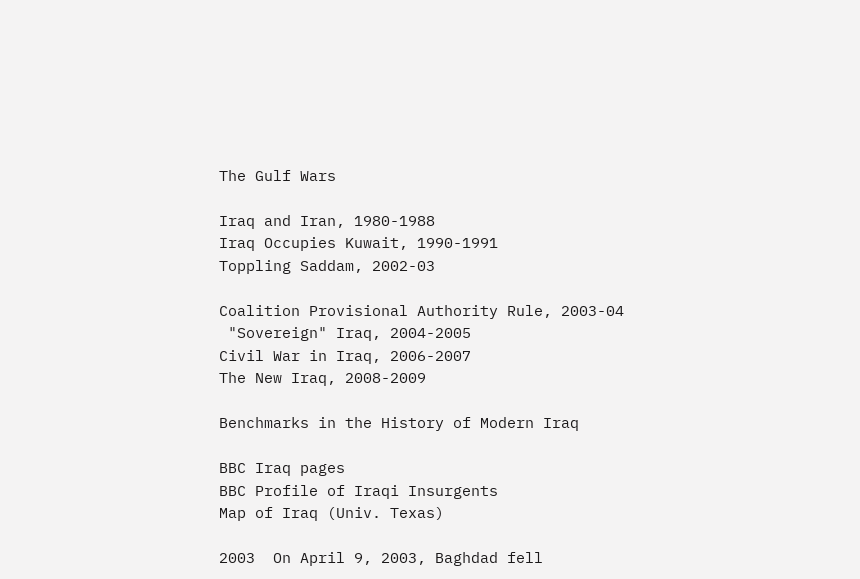The Gulf Wars

Iraq and Iran, 1980-1988
Iraq Occupies Kuwait, 1990-1991
Toppling Saddam, 2002-03

Coalition Provisional Authority Rule, 2003-04
 "Sovereign" Iraq, 2004-2005
Civil War in Iraq, 2006-2007
The New Iraq, 2008-2009

Benchmarks in the History of Modern Iraq

BBC Iraq pages
BBC Profile of Iraqi Insurgents
Map of Iraq (Univ. Texas)

2003  On April 9, 2003, Baghdad fell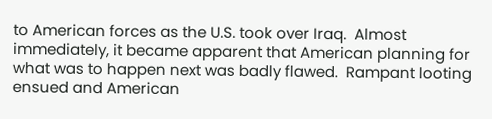to American forces as the U.S. took over Iraq.  Almost immediately, it became apparent that American planning for what was to happen next was badly flawed.  Rampant looting ensued and American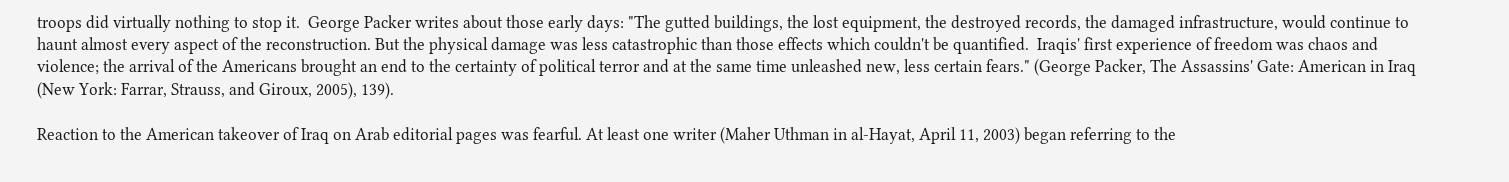troops did virtually nothing to stop it.  George Packer writes about those early days: "The gutted buildings, the lost equipment, the destroyed records, the damaged infrastructure, would continue to haunt almost every aspect of the reconstruction. But the physical damage was less catastrophic than those effects which couldn't be quantified.  Iraqis' first experience of freedom was chaos and violence; the arrival of the Americans brought an end to the certainty of political terror and at the same time unleashed new, less certain fears." (George Packer, The Assassins' Gate: American in Iraq (New York: Farrar, Strauss, and Giroux, 2005), 139).

Reaction to the American takeover of Iraq on Arab editorial pages was fearful. At least one writer (Maher Uthman in al-Hayat, April 11, 2003) began referring to the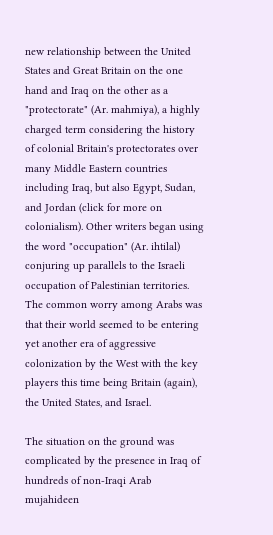new relationship between the United States and Great Britain on the one hand and Iraq on the other as a "protectorate" (Ar. mahmiya), a highly charged term considering the history of colonial Britain's protectorates over many Middle Eastern countries including Iraq, but also Egypt, Sudan, and Jordan (click for more on colonialism). Other writers began using the word "occupation" (Ar. ihtilal) conjuring up parallels to the Israeli occupation of Palestinian territories.  The common worry among Arabs was that their world seemed to be entering yet another era of aggressive colonization by the West with the key players this time being Britain (again), the United States, and Israel.

The situation on the ground was complicated by the presence in Iraq of hundreds of non-Iraqi Arab mujahideen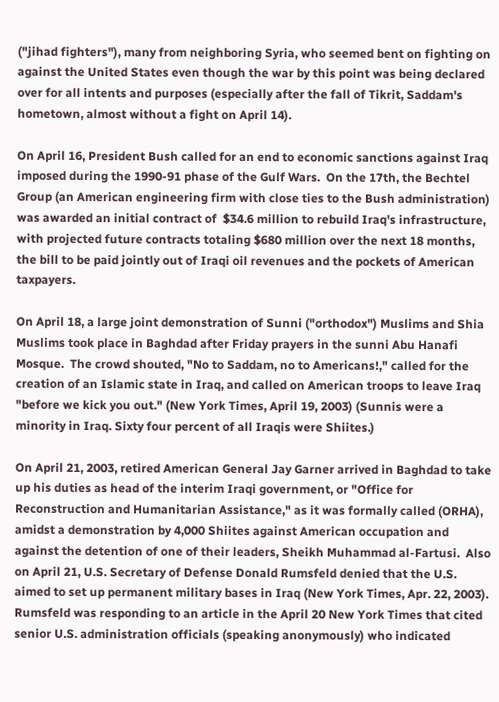("jihad fighters"), many from neighboring Syria, who seemed bent on fighting on against the United States even though the war by this point was being declared over for all intents and purposes (especially after the fall of Tikrit, Saddam's hometown, almost without a fight on April 14).

On April 16, President Bush called for an end to economic sanctions against Iraq imposed during the 1990-91 phase of the Gulf Wars.  On the 17th, the Bechtel Group (an American engineering firm with close ties to the Bush administration) was awarded an initial contract of  $34.6 million to rebuild Iraq's infrastructure, with projected future contracts totaling $680 million over the next 18 months, the bill to be paid jointly out of Iraqi oil revenues and the pockets of American taxpayers.

On April 18, a large joint demonstration of Sunni ("orthodox") Muslims and Shia Muslims took place in Baghdad after Friday prayers in the sunni Abu Hanafi Mosque.  The crowd shouted, "No to Saddam, no to Americans!," called for the creation of an Islamic state in Iraq, and called on American troops to leave Iraq "before we kick you out." (New York Times, April 19, 2003) (Sunnis were a minority in Iraq. Sixty four percent of all Iraqis were Shiites.)

On April 21, 2003, retired American General Jay Garner arrived in Baghdad to take up his duties as head of the interim Iraqi government, or "Office for Reconstruction and Humanitarian Assistance," as it was formally called (ORHA), amidst a demonstration by 4,000 Shiites against American occupation and against the detention of one of their leaders, Sheikh Muhammad al-Fartusi.  Also on April 21, U.S. Secretary of Defense Donald Rumsfeld denied that the U.S. aimed to set up permanent military bases in Iraq (New York Times, Apr. 22, 2003).  Rumsfeld was responding to an article in the April 20 New York Times that cited senior U.S. administration officials (speaking anonymously) who indicated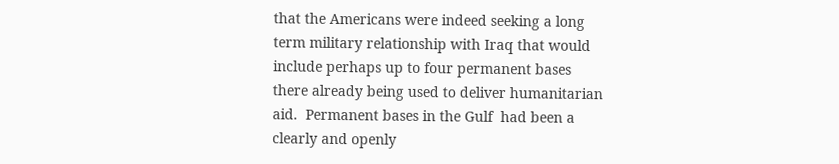that the Americans were indeed seeking a long term military relationship with Iraq that would include perhaps up to four permanent bases there already being used to deliver humanitarian aid.  Permanent bases in the Gulf  had been a clearly and openly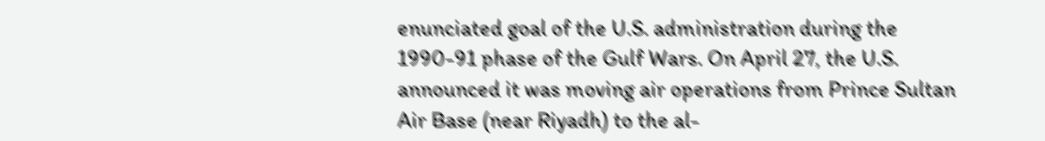enunciated goal of the U.S. administration during the 1990-91 phase of the Gulf Wars. On April 27, the U.S. announced it was moving air operations from Prince Sultan Air Base (near Riyadh) to the al-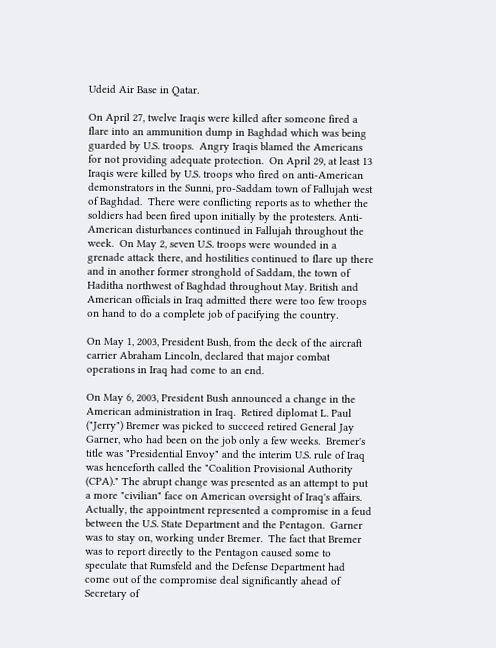Udeid Air Base in Qatar.

On April 27, twelve Iraqis were killed after someone fired a flare into an ammunition dump in Baghdad which was being guarded by U.S. troops.  Angry Iraqis blamed the Americans for not providing adequate protection.  On April 29, at least 13 Iraqis were killed by U.S. troops who fired on anti-American demonstrators in the Sunni, pro-Saddam town of Fallujah west of Baghdad.  There were conflicting reports as to whether the soldiers had been fired upon initially by the protesters. Anti-American disturbances continued in Fallujah throughout the week.  On May 2, seven U.S. troops were wounded in a grenade attack there, and hostilities continued to flare up there and in another former stronghold of Saddam, the town of Haditha northwest of Baghdad throughout May. British and American officials in Iraq admitted there were too few troops on hand to do a complete job of pacifying the country.

On May 1, 2003, President Bush, from the deck of the aircraft carrier Abraham Lincoln, declared that major combat operations in Iraq had come to an end.

On May 6, 2003, President Bush announced a change in the American administration in Iraq.  Retired diplomat L. Paul ("Jerry") Bremer was picked to succeed retired General Jay Garner, who had been on the job only a few weeks.  Bremer's title was "Presidential Envoy" and the interim U.S. rule of Iraq was henceforth called the "Coalition Provisional Authority (CPA)." The abrupt change was presented as an attempt to put a more "civilian" face on American oversight of Iraq's affairs.  Actually, the appointment represented a compromise in a feud between the U.S. State Department and the Pentagon.  Garner was to stay on, working under Bremer.  The fact that Bremer was to report directly to the Pentagon caused some to speculate that Rumsfeld and the Defense Department had come out of the compromise deal significantly ahead of Secretary of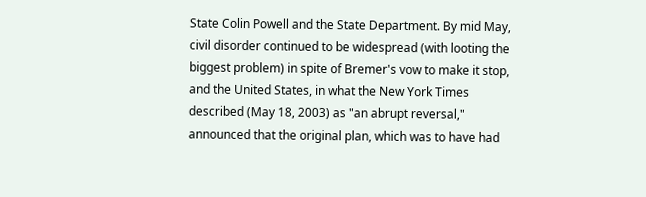State Colin Powell and the State Department. By mid May, civil disorder continued to be widespread (with looting the biggest problem) in spite of Bremer's vow to make it stop, and the United States, in what the New York Times described (May 18, 2003) as "an abrupt reversal," announced that the original plan, which was to have had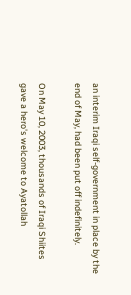an interim Iraqi self-government in place by the end of May, had been put off indefinitely.

On May 10, 2003, thousands of Iraqi Shiites gave a hero's welcome to Ayatollah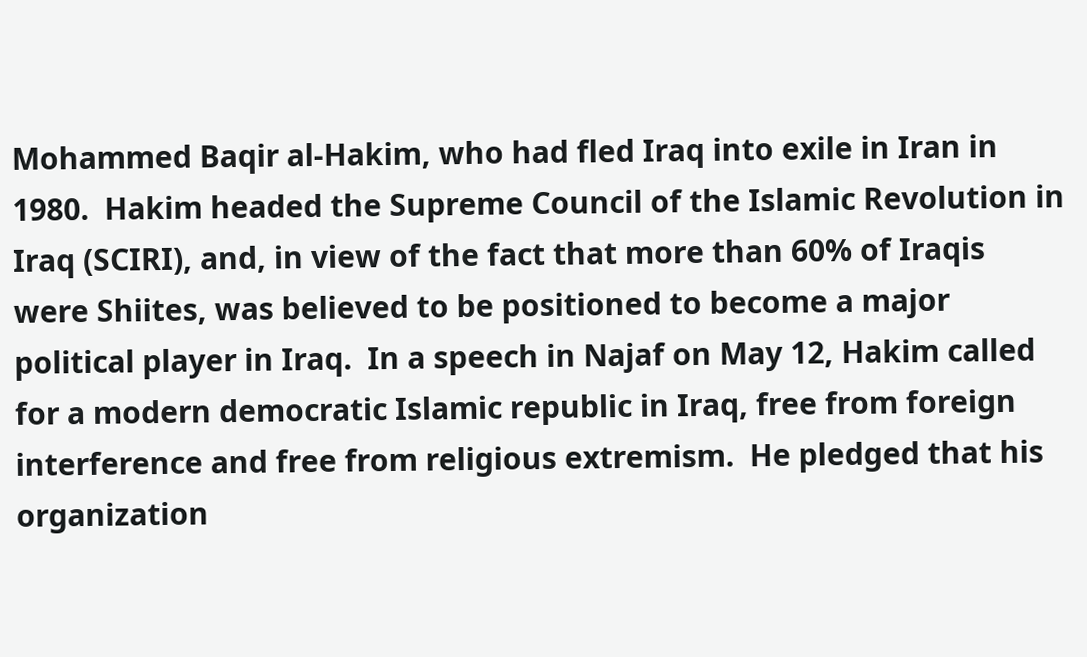Mohammed Baqir al-Hakim, who had fled Iraq into exile in Iran in 1980.  Hakim headed the Supreme Council of the Islamic Revolution in Iraq (SCIRI), and, in view of the fact that more than 60% of Iraqis were Shiites, was believed to be positioned to become a major political player in Iraq.  In a speech in Najaf on May 12, Hakim called for a modern democratic Islamic republic in Iraq, free from foreign interference and free from religious extremism.  He pledged that his organization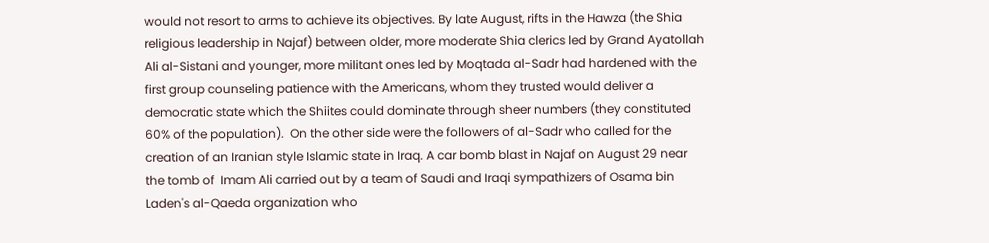would not resort to arms to achieve its objectives. By late August, rifts in the Hawza (the Shia religious leadership in Najaf) between older, more moderate Shia clerics led by Grand Ayatollah Ali al-Sistani and younger, more militant ones led by Moqtada al-Sadr had hardened with the first group counseling patience with the Americans, whom they trusted would deliver a democratic state which the Shiites could dominate through sheer numbers (they constituted 60% of the population).  On the other side were the followers of al-Sadr who called for the creation of an Iranian style Islamic state in Iraq. A car bomb blast in Najaf on August 29 near the tomb of  Imam Ali carried out by a team of Saudi and Iraqi sympathizers of Osama bin Laden's al-Qaeda organization who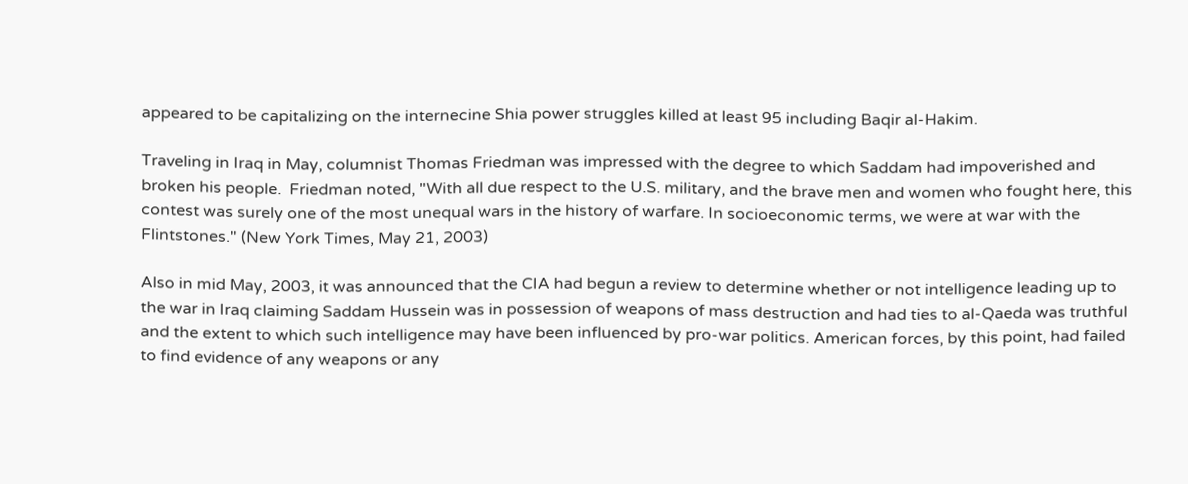appeared to be capitalizing on the internecine Shia power struggles killed at least 95 including Baqir al-Hakim.

Traveling in Iraq in May, columnist Thomas Friedman was impressed with the degree to which Saddam had impoverished and broken his people.  Friedman noted, "With all due respect to the U.S. military, and the brave men and women who fought here, this contest was surely one of the most unequal wars in the history of warfare. In socioeconomic terms, we were at war with the Flintstones." (New York Times, May 21, 2003)

Also in mid May, 2003, it was announced that the CIA had begun a review to determine whether or not intelligence leading up to the war in Iraq claiming Saddam Hussein was in possession of weapons of mass destruction and had ties to al-Qaeda was truthful and the extent to which such intelligence may have been influenced by pro-war politics. American forces, by this point, had failed to find evidence of any weapons or any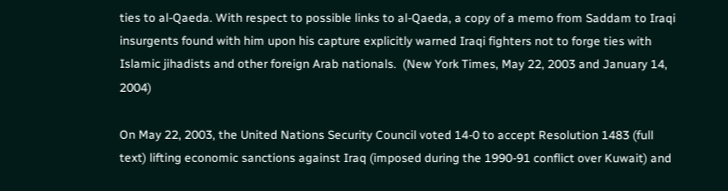ties to al-Qaeda. With respect to possible links to al-Qaeda, a copy of a memo from Saddam to Iraqi insurgents found with him upon his capture explicitly warned Iraqi fighters not to forge ties with Islamic jihadists and other foreign Arab nationals.  (New York Times, May 22, 2003 and January 14, 2004)

On May 22, 2003, the United Nations Security Council voted 14-0 to accept Resolution 1483 (full text) lifting economic sanctions against Iraq (imposed during the 1990-91 conflict over Kuwait) and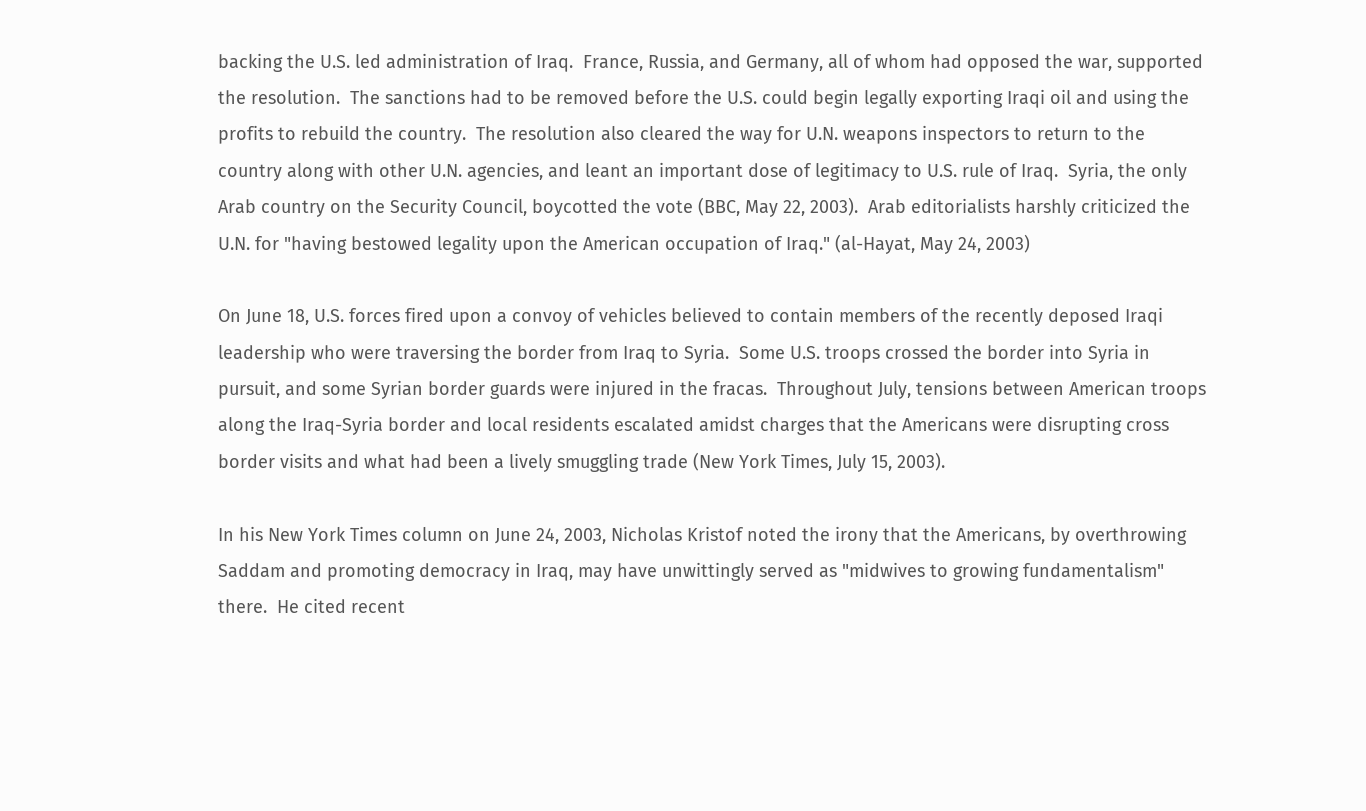backing the U.S. led administration of Iraq.  France, Russia, and Germany, all of whom had opposed the war, supported the resolution.  The sanctions had to be removed before the U.S. could begin legally exporting Iraqi oil and using the profits to rebuild the country.  The resolution also cleared the way for U.N. weapons inspectors to return to the country along with other U.N. agencies, and leant an important dose of legitimacy to U.S. rule of Iraq.  Syria, the only Arab country on the Security Council, boycotted the vote (BBC, May 22, 2003).  Arab editorialists harshly criticized the U.N. for "having bestowed legality upon the American occupation of Iraq." (al-Hayat, May 24, 2003)

On June 18, U.S. forces fired upon a convoy of vehicles believed to contain members of the recently deposed Iraqi leadership who were traversing the border from Iraq to Syria.  Some U.S. troops crossed the border into Syria in pursuit, and some Syrian border guards were injured in the fracas.  Throughout July, tensions between American troops along the Iraq-Syria border and local residents escalated amidst charges that the Americans were disrupting cross border visits and what had been a lively smuggling trade (New York Times, July 15, 2003).

In his New York Times column on June 24, 2003, Nicholas Kristof noted the irony that the Americans, by overthrowing Saddam and promoting democracy in Iraq, may have unwittingly served as "midwives to growing fundamentalism" there.  He cited recent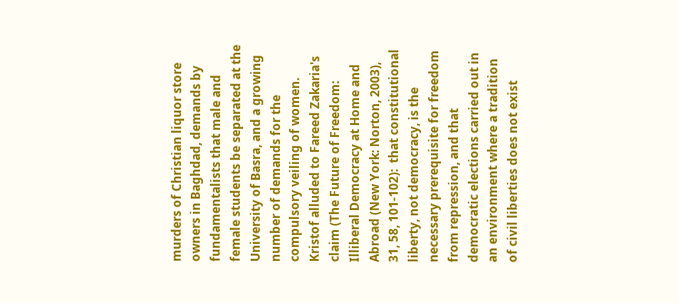murders of Christian liquor store owners in Baghdad, demands by fundamentalists that male and female students be separated at the University of Basra, and a growing number of demands for the compulsory veiling of women.  Kristof alluded to Fareed Zakaria's claim (The Future of Freedom: Illiberal Democracy at Home and Abroad (New York: Norton, 2003), 31, 58, 101-102):  that constitutional liberty, not democracy, is the necessary prerequisite for freedom from repression, and that democratic elections carried out in an environment where a tradition of civil liberties does not exist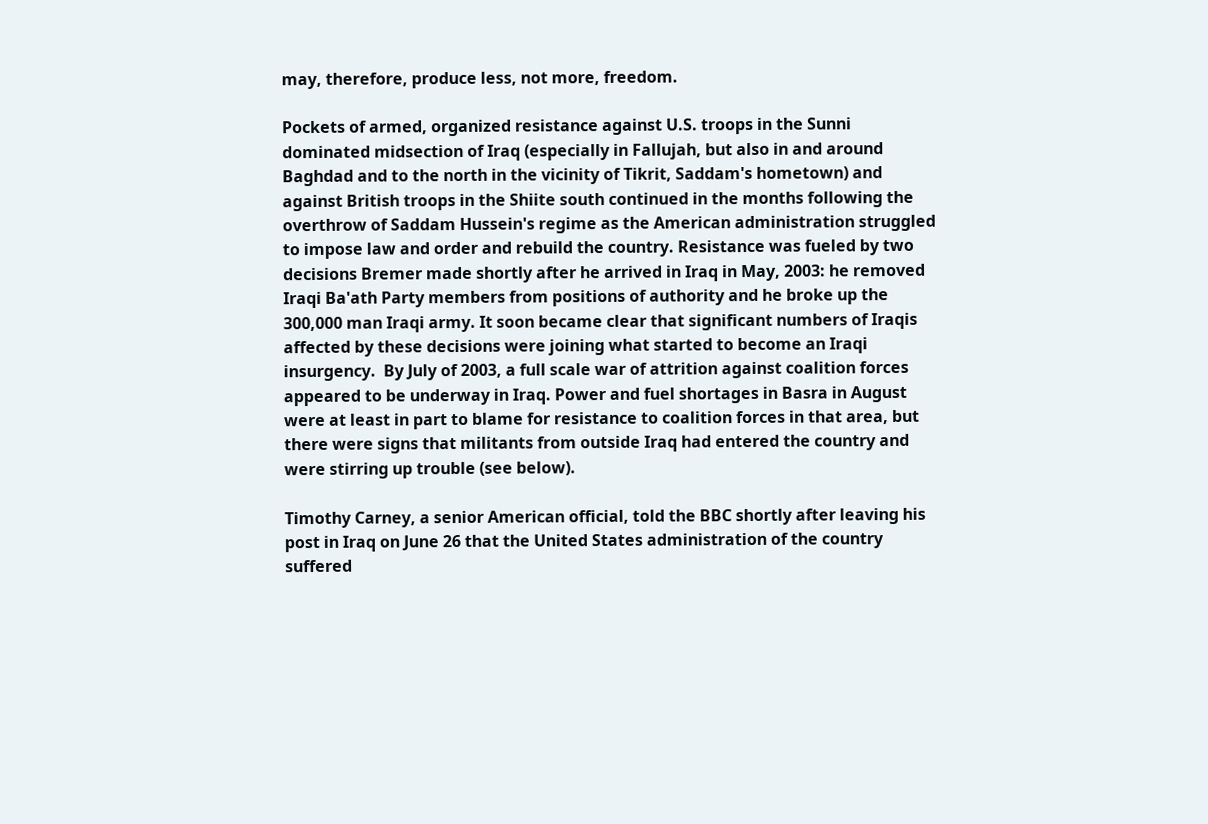may, therefore, produce less, not more, freedom.

Pockets of armed, organized resistance against U.S. troops in the Sunni dominated midsection of Iraq (especially in Fallujah, but also in and around Baghdad and to the north in the vicinity of Tikrit, Saddam's hometown) and against British troops in the Shiite south continued in the months following the overthrow of Saddam Hussein's regime as the American administration struggled to impose law and order and rebuild the country. Resistance was fueled by two decisions Bremer made shortly after he arrived in Iraq in May, 2003: he removed Iraqi Ba'ath Party members from positions of authority and he broke up the 300,000 man Iraqi army. It soon became clear that significant numbers of Iraqis affected by these decisions were joining what started to become an Iraqi insurgency.  By July of 2003, a full scale war of attrition against coalition forces appeared to be underway in Iraq. Power and fuel shortages in Basra in August were at least in part to blame for resistance to coalition forces in that area, but there were signs that militants from outside Iraq had entered the country and were stirring up trouble (see below).

Timothy Carney, a senior American official, told the BBC shortly after leaving his post in Iraq on June 26 that the United States administration of the country suffered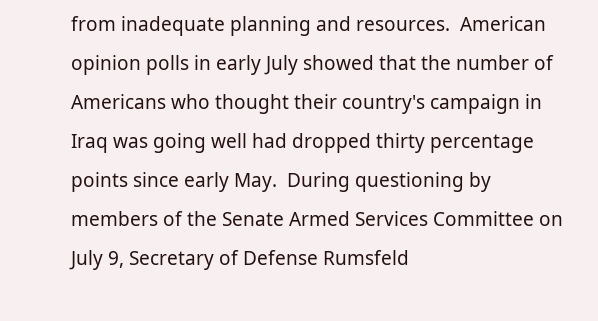from inadequate planning and resources.  American opinion polls in early July showed that the number of Americans who thought their country's campaign in Iraq was going well had dropped thirty percentage points since early May.  During questioning by members of the Senate Armed Services Committee on July 9, Secretary of Defense Rumsfeld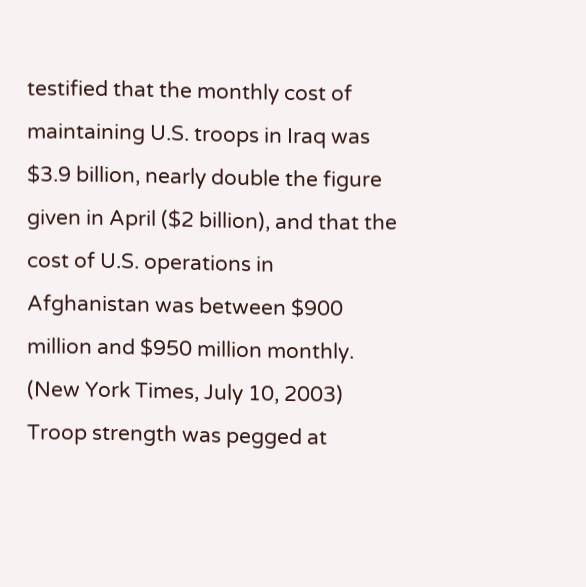testified that the monthly cost of maintaining U.S. troops in Iraq was $3.9 billion, nearly double the figure given in April ($2 billion), and that the cost of U.S. operations in Afghanistan was between $900 million and $950 million monthly.  (New York Times, July 10, 2003)  Troop strength was pegged at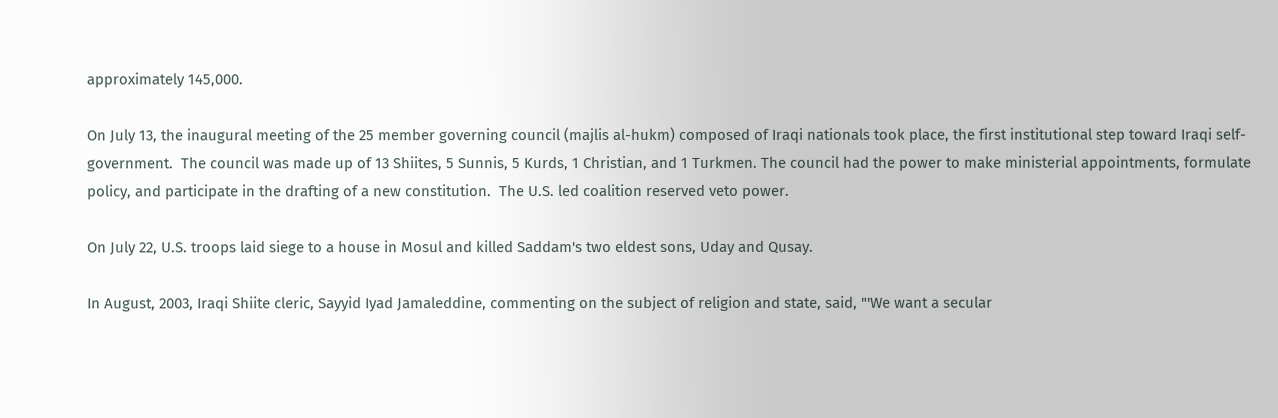approximately 145,000.

On July 13, the inaugural meeting of the 25 member governing council (majlis al-hukm) composed of Iraqi nationals took place, the first institutional step toward Iraqi self-government.  The council was made up of 13 Shiites, 5 Sunnis, 5 Kurds, 1 Christian, and 1 Turkmen. The council had the power to make ministerial appointments, formulate policy, and participate in the drafting of a new constitution.  The U.S. led coalition reserved veto power.

On July 22, U.S. troops laid siege to a house in Mosul and killed Saddam's two eldest sons, Uday and Qusay.

In August, 2003, Iraqi Shiite cleric, Sayyid Iyad Jamaleddine, commenting on the subject of religion and state, said, "'We want a secular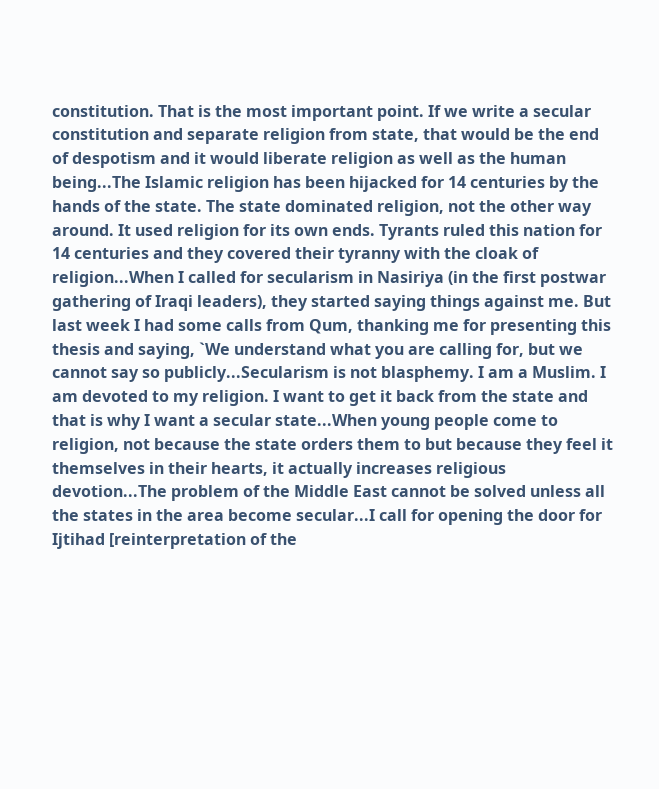constitution. That is the most important point. If we write a secular constitution and separate religion from state, that would be the end of despotism and it would liberate religion as well as the human being...The Islamic religion has been hijacked for 14 centuries by the hands of the state. The state dominated religion, not the other way around. It used religion for its own ends. Tyrants ruled this nation for 14 centuries and they covered their tyranny with the cloak of religion...When I called for secularism in Nasiriya (in the first postwar gathering of Iraqi leaders), they started saying things against me. But last week I had some calls from Qum, thanking me for presenting this thesis and saying, `We understand what you are calling for, but we cannot say so publicly...Secularism is not blasphemy. I am a Muslim. I am devoted to my religion. I want to get it back from the state and that is why I want a secular state...When young people come to religion, not because the state orders them to but because they feel it themselves in their hearts, it actually increases religious devotion...The problem of the Middle East cannot be solved unless all the states in the area become secular...I call for opening the door for Ijtihad [reinterpretation of the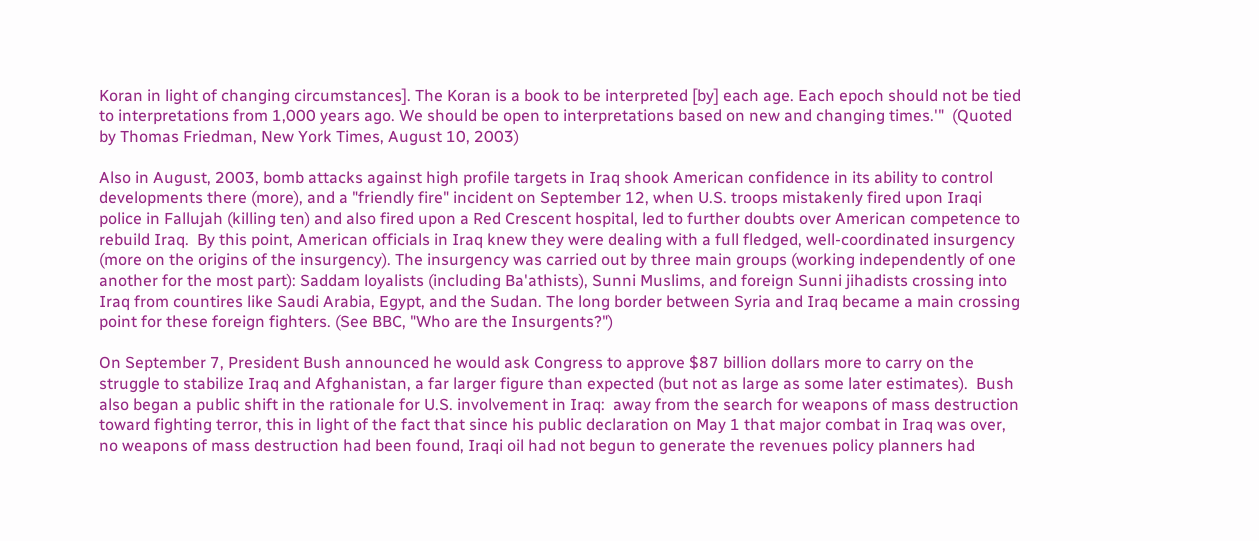Koran in light of changing circumstances]. The Koran is a book to be interpreted [by] each age. Each epoch should not be tied to interpretations from 1,000 years ago. We should be open to interpretations based on new and changing times.'"  (Quoted by Thomas Friedman, New York Times, August 10, 2003)

Also in August, 2003, bomb attacks against high profile targets in Iraq shook American confidence in its ability to control developments there (more), and a "friendly fire" incident on September 12, when U.S. troops mistakenly fired upon Iraqi police in Fallujah (killing ten) and also fired upon a Red Crescent hospital, led to further doubts over American competence to rebuild Iraq.  By this point, American officials in Iraq knew they were dealing with a full fledged, well-coordinated insurgency (more on the origins of the insurgency). The insurgency was carried out by three main groups (working independently of one another for the most part): Saddam loyalists (including Ba'athists), Sunni Muslims, and foreign Sunni jihadists crossing into Iraq from countires like Saudi Arabia, Egypt, and the Sudan. The long border between Syria and Iraq became a main crossing point for these foreign fighters. (See BBC, "Who are the Insurgents?")

On September 7, President Bush announced he would ask Congress to approve $87 billion dollars more to carry on the struggle to stabilize Iraq and Afghanistan, a far larger figure than expected (but not as large as some later estimates).  Bush also began a public shift in the rationale for U.S. involvement in Iraq:  away from the search for weapons of mass destruction toward fighting terror, this in light of the fact that since his public declaration on May 1 that major combat in Iraq was over, no weapons of mass destruction had been found, Iraqi oil had not begun to generate the revenues policy planners had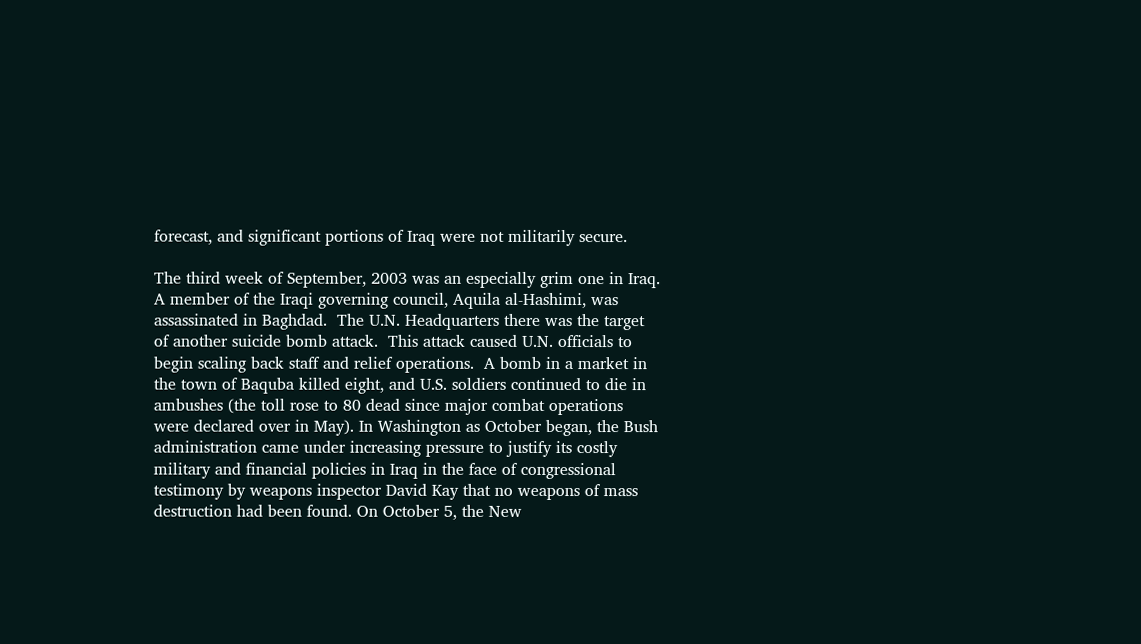forecast, and significant portions of Iraq were not militarily secure.

The third week of September, 2003 was an especially grim one in Iraq.  A member of the Iraqi governing council, Aquila al-Hashimi, was assassinated in Baghdad.  The U.N. Headquarters there was the target of another suicide bomb attack.  This attack caused U.N. officials to begin scaling back staff and relief operations.  A bomb in a market in the town of Baquba killed eight, and U.S. soldiers continued to die in ambushes (the toll rose to 80 dead since major combat operations were declared over in May). In Washington as October began, the Bush administration came under increasing pressure to justify its costly military and financial policies in Iraq in the face of congressional testimony by weapons inspector David Kay that no weapons of mass destruction had been found. On October 5, the New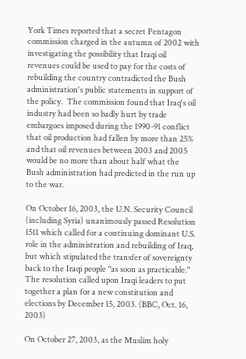York Times reported that a secret Pentagon commission charged in the autumn of 2002 with investigating the possibility that Iraqi oil revenues could be used to pay for the costs of rebuilding the country contradicted the Bush administration's public statements in support of the policy.  The commission found that Iraq's oil industry had been so badly hurt by trade embargoes imposed during the 1990-91 conflict that oil production had fallen by more than 25% and that oil revenues between 2003 and 2005 would be no more than about half what the Bush administration had predicted in the run up to the war.

On October 16, 2003, the U.N. Security Council (including Syria) unanimously passed Resolution 1511 which called for a continuing dominant U.S. role in the administration and rebuilding of Iraq, but which stipulated the transfer of sovereignty back to the Iraqi people "as soon as practicable." The resolution called upon Iraqi leaders to put together a plan for a new constitution and elections by December 15, 2003. (BBC, Oct. 16, 2003)

On October 27, 2003, as the Muslim holy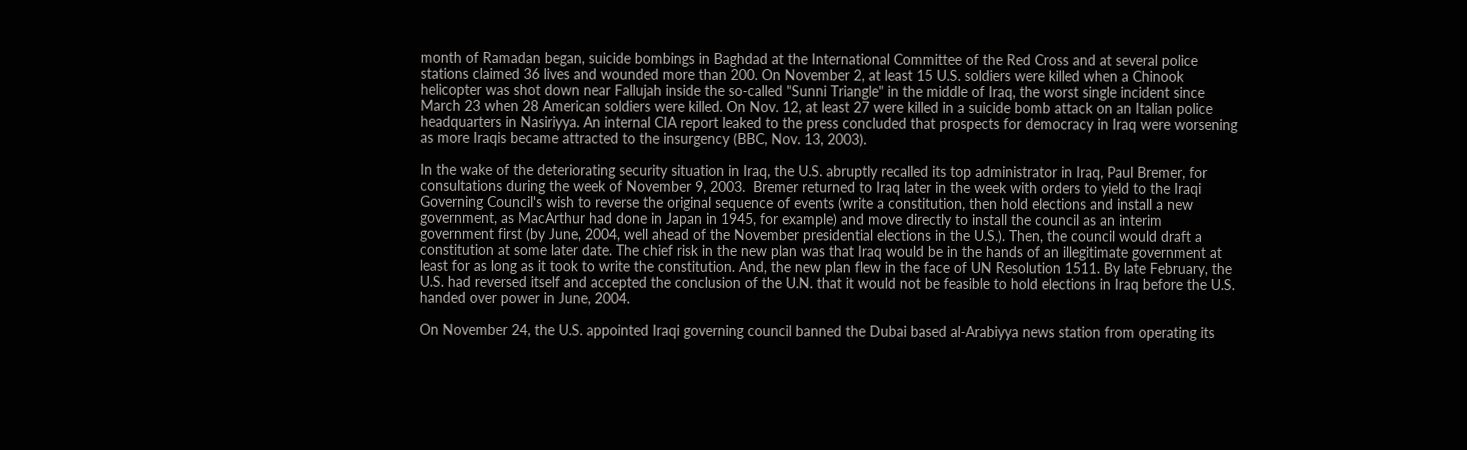month of Ramadan began, suicide bombings in Baghdad at the International Committee of the Red Cross and at several police stations claimed 36 lives and wounded more than 200. On November 2, at least 15 U.S. soldiers were killed when a Chinook helicopter was shot down near Fallujah inside the so-called "Sunni Triangle" in the middle of Iraq, the worst single incident since March 23 when 28 American soldiers were killed. On Nov. 12, at least 27 were killed in a suicide bomb attack on an Italian police headquarters in Nasiriyya. An internal CIA report leaked to the press concluded that prospects for democracy in Iraq were worsening as more Iraqis became attracted to the insurgency (BBC, Nov. 13, 2003).

In the wake of the deteriorating security situation in Iraq, the U.S. abruptly recalled its top administrator in Iraq, Paul Bremer, for consultations during the week of November 9, 2003.  Bremer returned to Iraq later in the week with orders to yield to the Iraqi Governing Council's wish to reverse the original sequence of events (write a constitution, then hold elections and install a new government, as MacArthur had done in Japan in 1945, for example) and move directly to install the council as an interim government first (by June, 2004, well ahead of the November presidential elections in the U.S.). Then, the council would draft a constitution at some later date. The chief risk in the new plan was that Iraq would be in the hands of an illegitimate government at least for as long as it took to write the constitution. And, the new plan flew in the face of UN Resolution 1511. By late February, the U.S. had reversed itself and accepted the conclusion of the U.N. that it would not be feasible to hold elections in Iraq before the U.S. handed over power in June, 2004.

On November 24, the U.S. appointed Iraqi governing council banned the Dubai based al-Arabiyya news station from operating its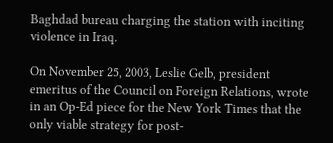Baghdad bureau charging the station with inciting violence in Iraq.

On November 25, 2003, Leslie Gelb, president emeritus of the Council on Foreign Relations, wrote in an Op-Ed piece for the New York Times that the only viable strategy for post-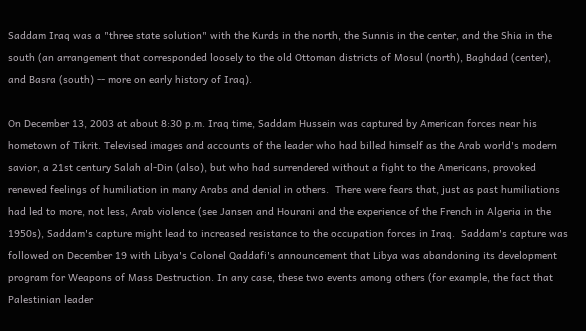Saddam Iraq was a "three state solution" with the Kurds in the north, the Sunnis in the center, and the Shia in the south (an arrangement that corresponded loosely to the old Ottoman districts of Mosul (north), Baghdad (center), and Basra (south) -- more on early history of Iraq).

On December 13, 2003 at about 8:30 p.m. Iraq time, Saddam Hussein was captured by American forces near his hometown of Tikrit. Televised images and accounts of the leader who had billed himself as the Arab world's modern savior, a 21st century Salah al-Din (also), but who had surrendered without a fight to the Americans, provoked renewed feelings of humiliation in many Arabs and denial in others.  There were fears that, just as past humiliations had led to more, not less, Arab violence (see Jansen and Hourani and the experience of the French in Algeria in the 1950s), Saddam's capture might lead to increased resistance to the occupation forces in Iraq.  Saddam's capture was followed on December 19 with Libya's Colonel Qaddafi's announcement that Libya was abandoning its development program for Weapons of Mass Destruction. In any case, these two events among others (for example, the fact that Palestinian leader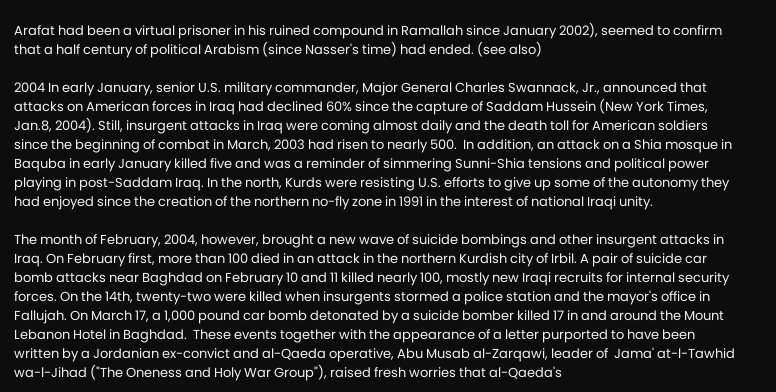Arafat had been a virtual prisoner in his ruined compound in Ramallah since January 2002), seemed to confirm that a half century of political Arabism (since Nasser's time) had ended. (see also)

2004 In early January, senior U.S. military commander, Major General Charles Swannack, Jr., announced that attacks on American forces in Iraq had declined 60% since the capture of Saddam Hussein (New York Times, Jan.8, 2004). Still, insurgent attacks in Iraq were coming almost daily and the death toll for American soldiers since the beginning of combat in March, 2003 had risen to nearly 500.  In addition, an attack on a Shia mosque in Baquba in early January killed five and was a reminder of simmering Sunni-Shia tensions and political power playing in post-Saddam Iraq. In the north, Kurds were resisting U.S. efforts to give up some of the autonomy they had enjoyed since the creation of the northern no-fly zone in 1991 in the interest of national Iraqi unity.

The month of February, 2004, however, brought a new wave of suicide bombings and other insurgent attacks in Iraq. On February first, more than 100 died in an attack in the northern Kurdish city of Irbil. A pair of suicide car bomb attacks near Baghdad on February 10 and 11 killed nearly 100, mostly new Iraqi recruits for internal security forces. On the 14th, twenty-two were killed when insurgents stormed a police station and the mayor's office in Fallujah. On March 17, a 1,000 pound car bomb detonated by a suicide bomber killed 17 in and around the Mount Lebanon Hotel in Baghdad.  These events together with the appearance of a letter purported to have been written by a Jordanian ex-convict and al-Qaeda operative, Abu Musab al-Zarqawi, leader of  Jama' at-l-Tawhid wa-l-Jihad ("The Oneness and Holy War Group"), raised fresh worries that al-Qaeda's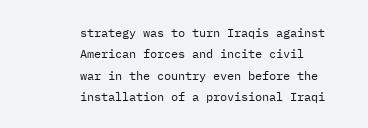strategy was to turn Iraqis against American forces and incite civil war in the country even before the installation of a provisional Iraqi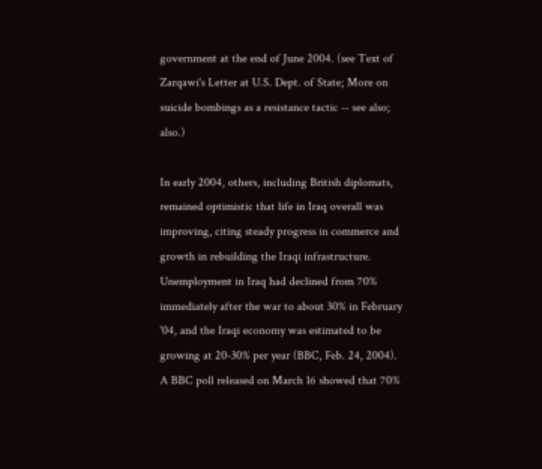government at the end of June 2004. (see Text of Zarqawi's Letter at U.S. Dept. of State; More on suicide bombings as a resistance tactic -- see also; also.)

In early 2004, others, including British diplomats, remained optimistic that life in Iraq overall was improving, citing steady progress in commerce and growth in rebuilding the Iraqi infrastructure.  Unemployment in Iraq had declined from 70% immediately after the war to about 30% in February '04, and the Iraqi economy was estimated to be growing at 20-30% per year (BBC, Feb. 24, 2004).  A BBC poll released on March 16 showed that 70%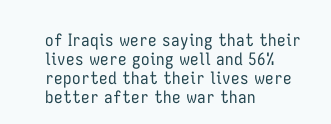of Iraqis were saying that their lives were going well and 56% reported that their lives were better after the war than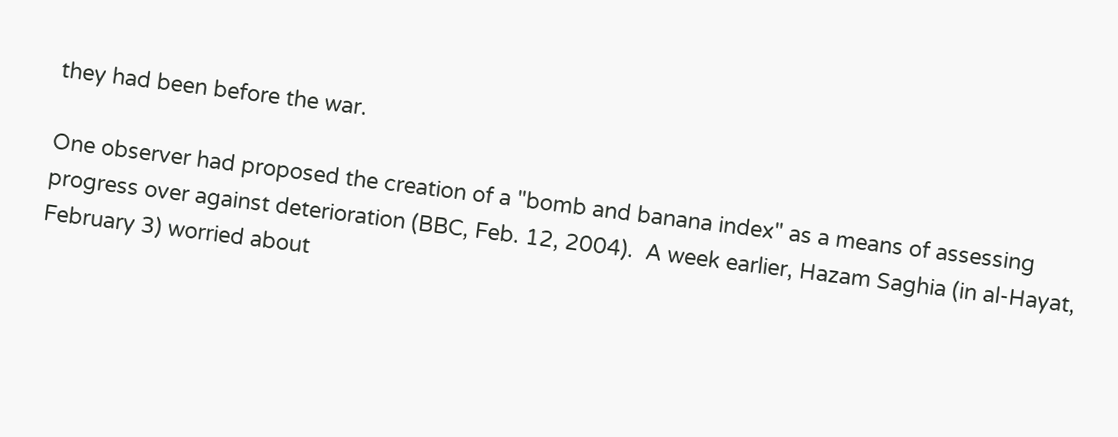they had been before the war.

One observer had proposed the creation of a "bomb and banana index" as a means of assessing progress over against deterioration (BBC, Feb. 12, 2004).  A week earlier, Hazam Saghia (in al-Hayat, February 3) worried about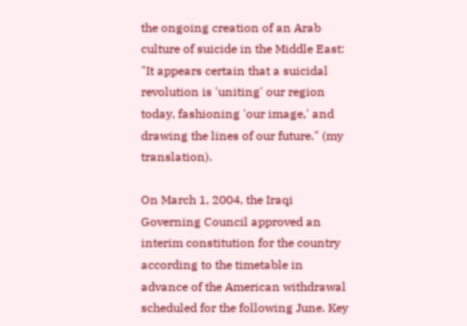the ongoing creation of an Arab culture of suicide in the Middle East:  "It appears certain that a suicidal revolution is 'uniting' our region today, fashioning 'our image,' and drawing the lines of our future." (my translation).

On March 1, 2004, the Iraqi Governing Council approved an interim constitution for the country according to the timetable in advance of the American withdrawal scheduled for the following June. Key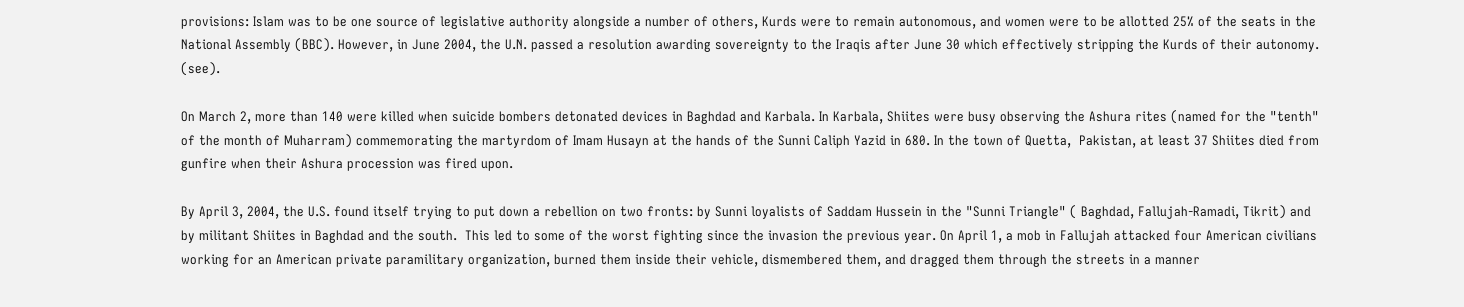provisions: Islam was to be one source of legislative authority alongside a number of others, Kurds were to remain autonomous, and women were to be allotted 25% of the seats in the National Assembly (BBC). However, in June 2004, the U.N. passed a resolution awarding sovereignty to the Iraqis after June 30 which effectively stripping the Kurds of their autonomy. (see).

On March 2, more than 140 were killed when suicide bombers detonated devices in Baghdad and Karbala. In Karbala, Shiites were busy observing the Ashura rites (named for the "tenth" of the month of Muharram) commemorating the martyrdom of Imam Husayn at the hands of the Sunni Caliph Yazid in 680. In the town of Quetta,  Pakistan, at least 37 Shiites died from gunfire when their Ashura procession was fired upon.

By April 3, 2004, the U.S. found itself trying to put down a rebellion on two fronts: by Sunni loyalists of Saddam Hussein in the "Sunni Triangle" ( Baghdad, Fallujah-Ramadi, Tikrit) and by militant Shiites in Baghdad and the south.  This led to some of the worst fighting since the invasion the previous year. On April 1, a mob in Fallujah attacked four American civilians working for an American private paramilitary organization, burned them inside their vehicle, dismembered them, and dragged them through the streets in a manner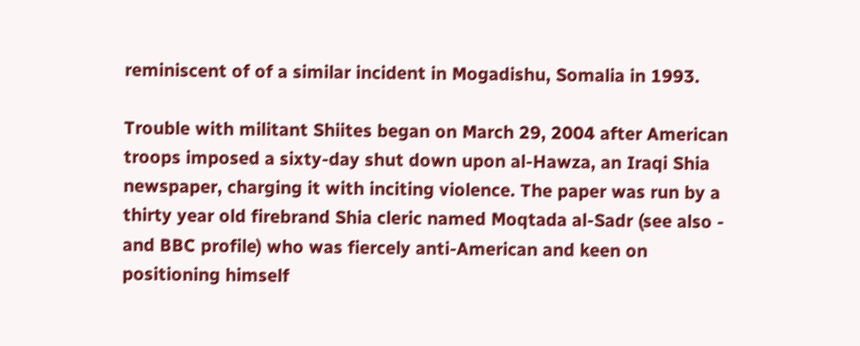reminiscent of of a similar incident in Mogadishu, Somalia in 1993.

Trouble with militant Shiites began on March 29, 2004 after American troops imposed a sixty-day shut down upon al-Hawza, an Iraqi Shia newspaper, charging it with inciting violence. The paper was run by a thirty year old firebrand Shia cleric named Moqtada al-Sadr (see also - and BBC profile) who was fiercely anti-American and keen on positioning himself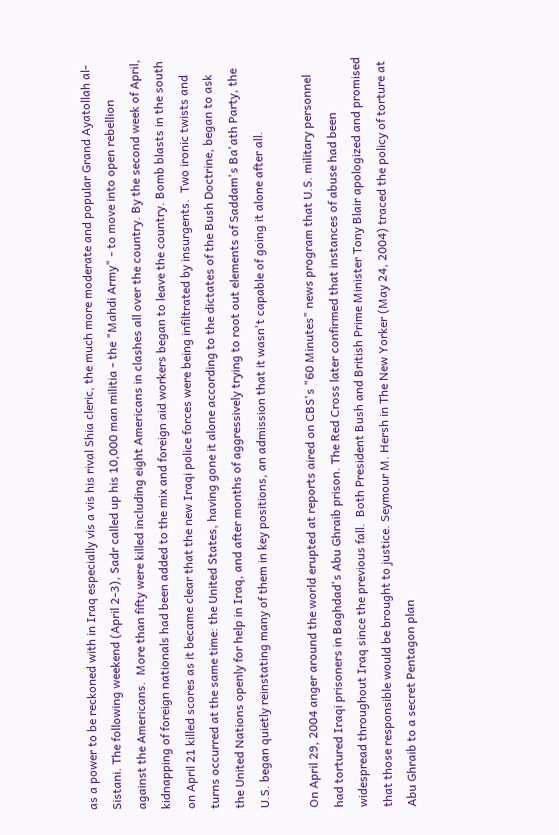as a power to be reckoned with in Iraq especially vis a vis his rival Shia cleric, the much more moderate and popular Grand Ayatollah al-Sistani. The following weekend (April 2-3), Sadr called up his 10,000 man militia - the "Mahdi Army" - to move into open rebellion against the Americans.  More than fifty were killed including eight Americans in clashes all over the country. By the second week of April, kidnapping of foreign nationals had been added to the mix and foreign aid workers began to leave the country. Bomb blasts in the south on April 21 killed scores as it became clear that the new Iraqi police forces were being infiltrated by insurgents.  Two ironic twists and turns occurred at the same time: the United States, having gone it alone according to the dictates of the Bush Doctrine, began to ask the United Nations openly for help in Iraq, and after months of aggressively trying to root out elements of Saddam's Ba'ath Party, the U.S. began quietly reinstating many of them in key positions, an admission that it wasn't capable of going it alone after all.

On April 29, 2004 anger around the world erupted at reports aired on CBS's "60 Minutes" news program that U.S. military personnel had tortured Iraqi prisoners in Baghdad's Abu Ghraib prison. The Red Cross later confirmed that instances of abuse had been widespread throughout Iraq since the previous fall.  Both President Bush and British Prime Minister Tony Blair apologized and promised that those responsible would be brought to justice. Seymour M. Hersh in The New Yorker (May 24, 2004) traced the policy of torture at Abu Ghraib to a secret Pentagon plan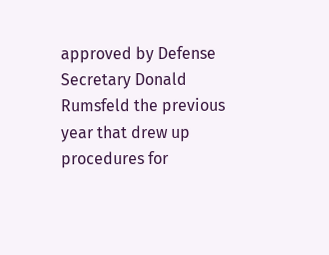approved by Defense Secretary Donald Rumsfeld the previous year that drew up procedures for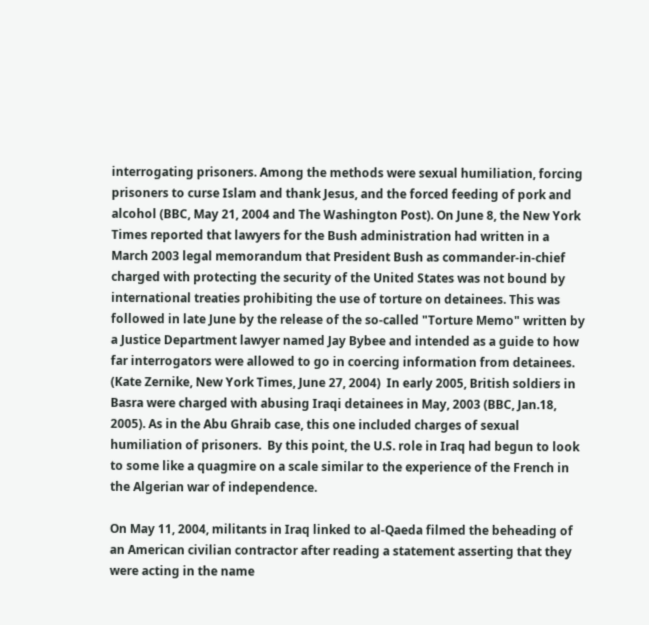interrogating prisoners. Among the methods were sexual humiliation, forcing prisoners to curse Islam and thank Jesus, and the forced feeding of pork and alcohol (BBC, May 21, 2004 and The Washington Post). On June 8, the New York Times reported that lawyers for the Bush administration had written in a March 2003 legal memorandum that President Bush as commander-in-chief charged with protecting the security of the United States was not bound by international treaties prohibiting the use of torture on detainees. This was followed in late June by the release of the so-called "Torture Memo" written by a Justice Department lawyer named Jay Bybee and intended as a guide to how far interrogators were allowed to go in coercing information from detainees. (Kate Zernike, New York Times, June 27, 2004)  In early 2005, British soldiers in Basra were charged with abusing Iraqi detainees in May, 2003 (BBC, Jan.18, 2005). As in the Abu Ghraib case, this one included charges of sexual humiliation of prisoners.  By this point, the U.S. role in Iraq had begun to look to some like a quagmire on a scale similar to the experience of the French in the Algerian war of independence.

On May 11, 2004, militants in Iraq linked to al-Qaeda filmed the beheading of an American civilian contractor after reading a statement asserting that they were acting in the name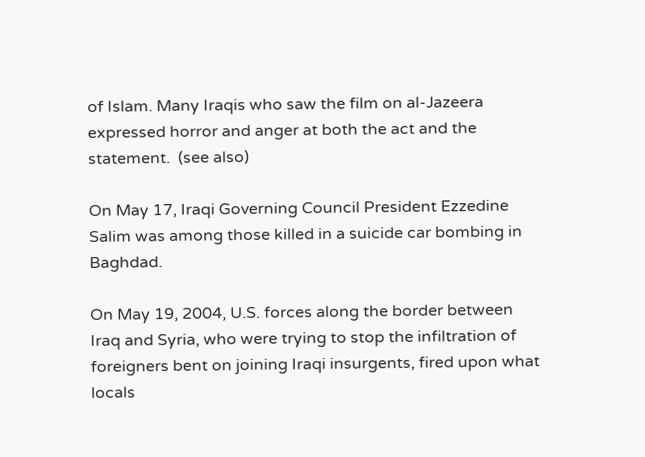of Islam. Many Iraqis who saw the film on al-Jazeera expressed horror and anger at both the act and the statement.  (see also)

On May 17, Iraqi Governing Council President Ezzedine Salim was among those killed in a suicide car bombing in Baghdad.

On May 19, 2004, U.S. forces along the border between Iraq and Syria, who were trying to stop the infiltration of foreigners bent on joining Iraqi insurgents, fired upon what locals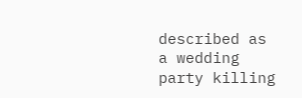described as a wedding party killing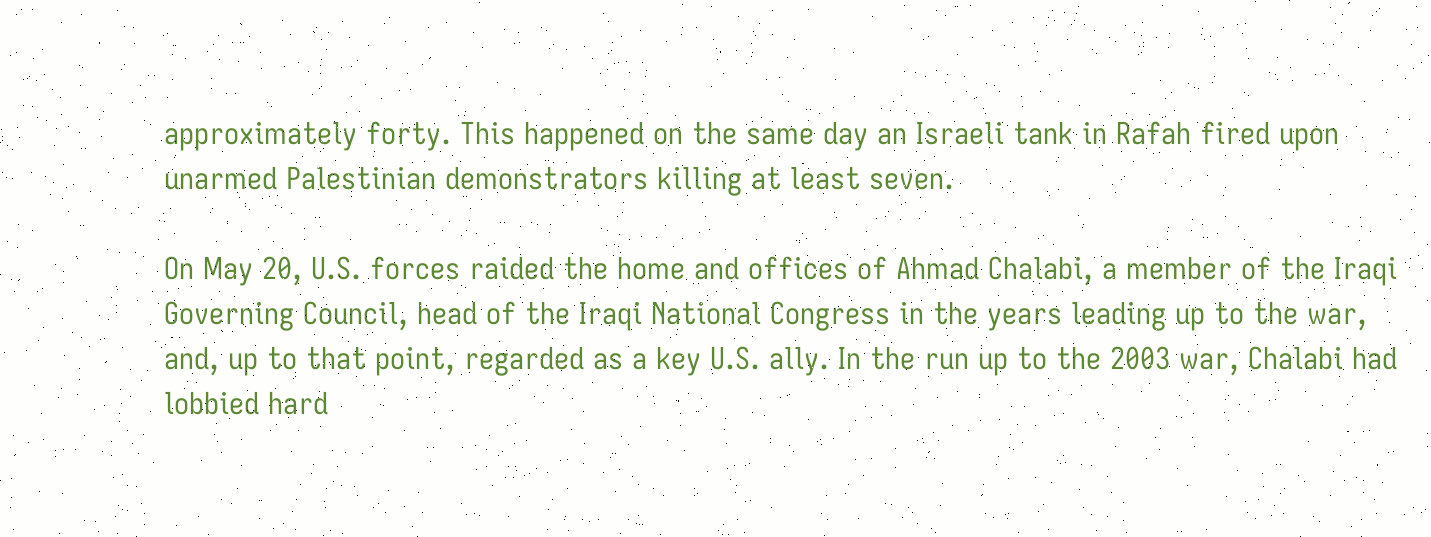approximately forty. This happened on the same day an Israeli tank in Rafah fired upon unarmed Palestinian demonstrators killing at least seven.

On May 20, U.S. forces raided the home and offices of Ahmad Chalabi, a member of the Iraqi Governing Council, head of the Iraqi National Congress in the years leading up to the war, and, up to that point, regarded as a key U.S. ally. In the run up to the 2003 war, Chalabi had lobbied hard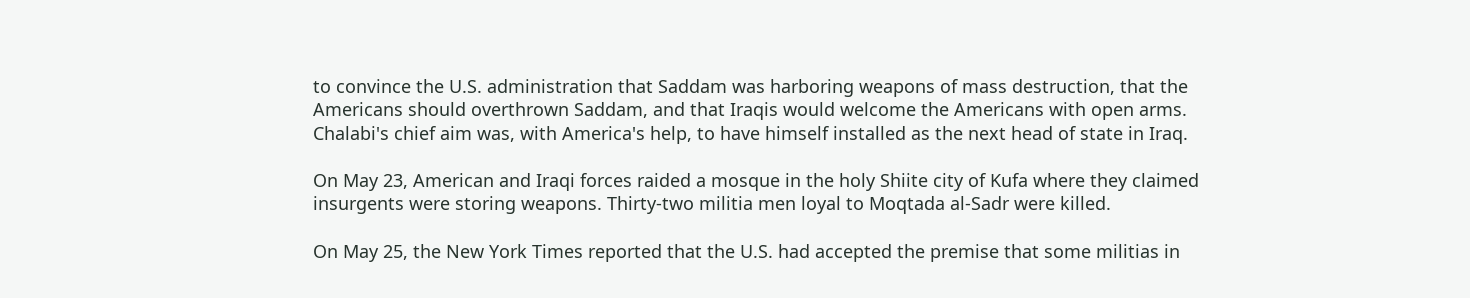to convince the U.S. administration that Saddam was harboring weapons of mass destruction, that the Americans should overthrown Saddam, and that Iraqis would welcome the Americans with open arms. Chalabi's chief aim was, with America's help, to have himself installed as the next head of state in Iraq.

On May 23, American and Iraqi forces raided a mosque in the holy Shiite city of Kufa where they claimed insurgents were storing weapons. Thirty-two militia men loyal to Moqtada al-Sadr were killed.

On May 25, the New York Times reported that the U.S. had accepted the premise that some militias in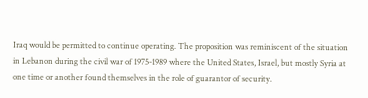Iraq would be permitted to continue operating. The proposition was reminiscent of the situation in Lebanon during the civil war of 1975-1989 where the United States, Israel, but mostly Syria at one time or another found themselves in the role of guarantor of security.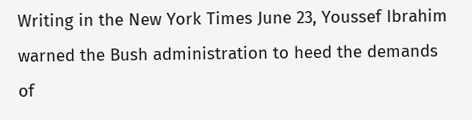Writing in the New York Times June 23, Youssef Ibrahim warned the Bush administration to heed the demands of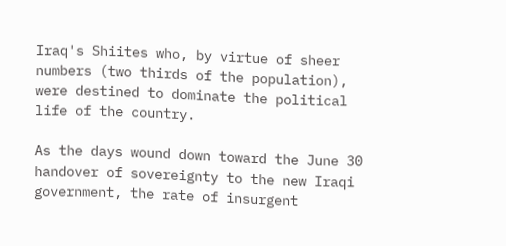Iraq's Shiites who, by virtue of sheer numbers (two thirds of the population), were destined to dominate the political life of the country.

As the days wound down toward the June 30 handover of sovereignty to the new Iraqi government, the rate of insurgent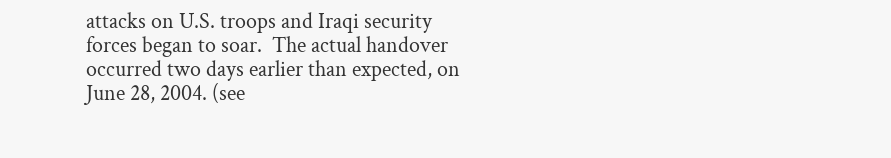attacks on U.S. troops and Iraqi security forces began to soar.  The actual handover occurred two days earlier than expected, on June 28, 2004. (see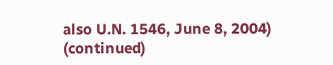also U.N. 1546, June 8, 2004)  (continued)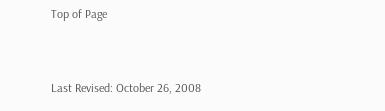Top of Page


Last Revised: October 26, 2008